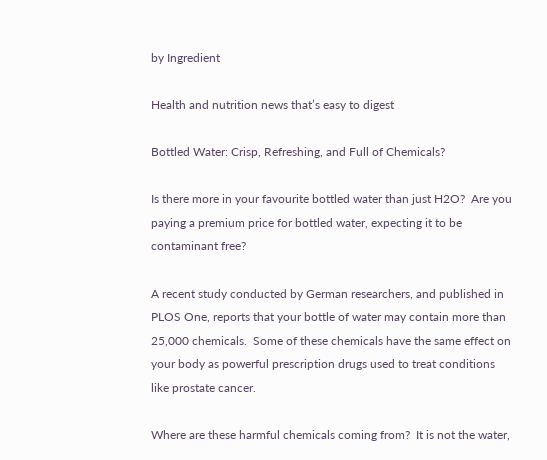by Ingredient

Health and nutrition news that’s easy to digest

Bottled Water: Crisp, Refreshing, and Full of Chemicals?

Is there more in your favourite bottled water than just H2O?  Are you paying a premium price for bottled water, expecting it to be contaminant free?

A recent study conducted by German researchers, and published in PLOS One, reports that your bottle of water may contain more than 25,000 chemicals.  Some of these chemicals have the same effect on your body as powerful prescription drugs used to treat conditions like prostate cancer.

Where are these harmful chemicals coming from?  It is not the water,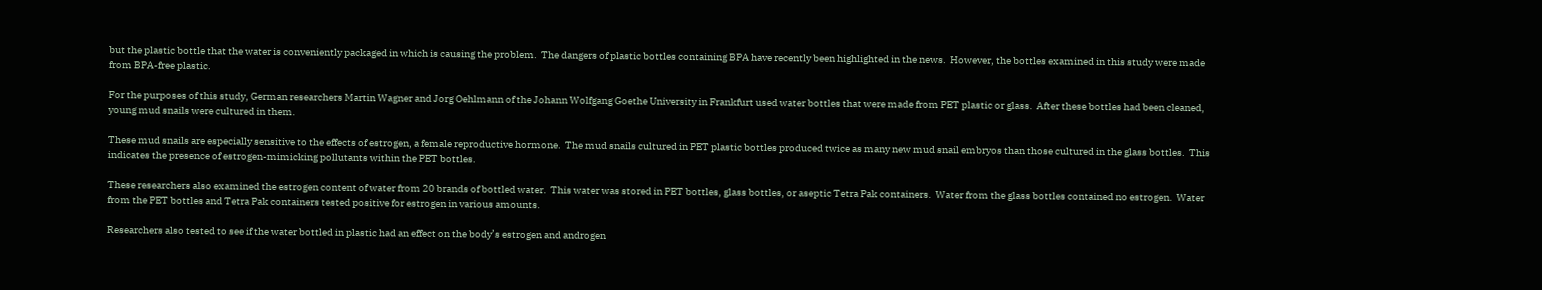but the plastic bottle that the water is conveniently packaged in which is causing the problem.  The dangers of plastic bottles containing BPA have recently been highlighted in the news.  However, the bottles examined in this study were made from BPA-free plastic.

For the purposes of this study, German researchers Martin Wagner and Jorg Oehlmann of the Johann Wolfgang Goethe University in Frankfurt used water bottles that were made from PET plastic or glass.  After these bottles had been cleaned, young mud snails were cultured in them.

These mud snails are especially sensitive to the effects of estrogen, a female reproductive hormone.  The mud snails cultured in PET plastic bottles produced twice as many new mud snail embryos than those cultured in the glass bottles.  This indicates the presence of estrogen-mimicking pollutants within the PET bottles.

These researchers also examined the estrogen content of water from 20 brands of bottled water.  This water was stored in PET bottles, glass bottles, or aseptic Tetra Pak containers.  Water from the glass bottles contained no estrogen.  Water from the PET bottles and Tetra Pak containers tested positive for estrogen in various amounts.

Researchers also tested to see if the water bottled in plastic had an effect on the body’s estrogen and androgen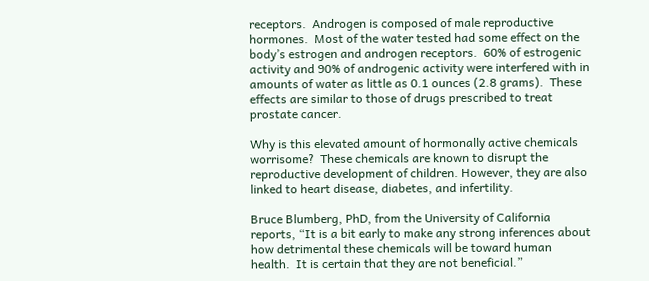receptors.  Androgen is composed of male reproductive hormones.  Most of the water tested had some effect on the body’s estrogen and androgen receptors.  60% of estrogenic activity and 90% of androgenic activity were interfered with in amounts of water as little as 0.1 ounces (2.8 grams).  These effects are similar to those of drugs prescribed to treat prostate cancer.

Why is this elevated amount of hormonally active chemicals worrisome?  These chemicals are known to disrupt the reproductive development of children. However, they are also linked to heart disease, diabetes, and infertility.

Bruce Blumberg, PhD, from the University of California reports, “It is a bit early to make any strong inferences about how detrimental these chemicals will be toward human health.  It is certain that they are not beneficial.”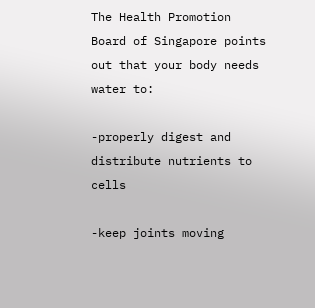The Health Promotion Board of Singapore points out that your body needs water to:

-properly digest and distribute nutrients to cells

-keep joints moving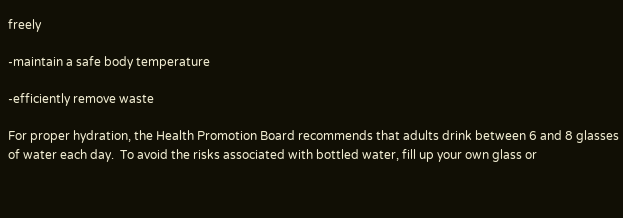freely

-maintain a safe body temperature

-efficiently remove waste

For proper hydration, the Health Promotion Board recommends that adults drink between 6 and 8 glasses of water each day.  To avoid the risks associated with bottled water, fill up your own glass or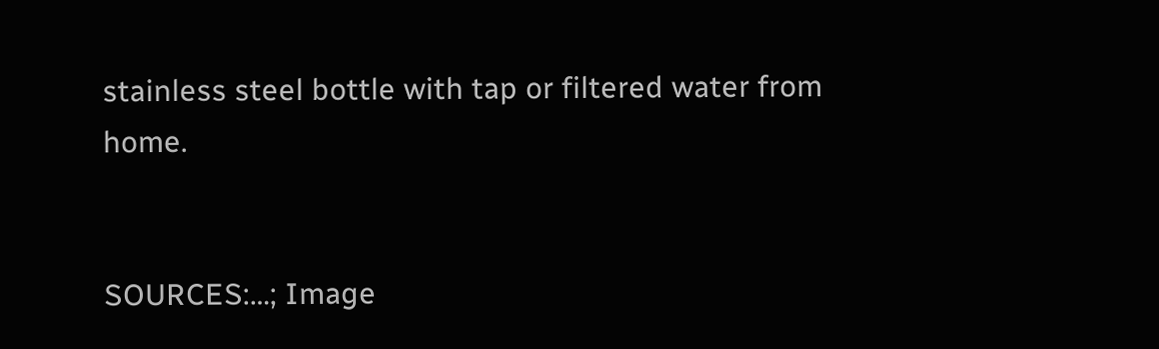stainless steel bottle with tap or filtered water from home.


SOURCES:…; Image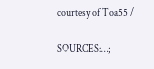courtesy of Toa55 /

SOURCES:…;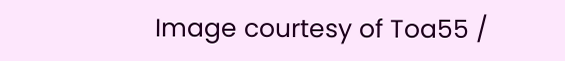Image courtesy of Toa55 /